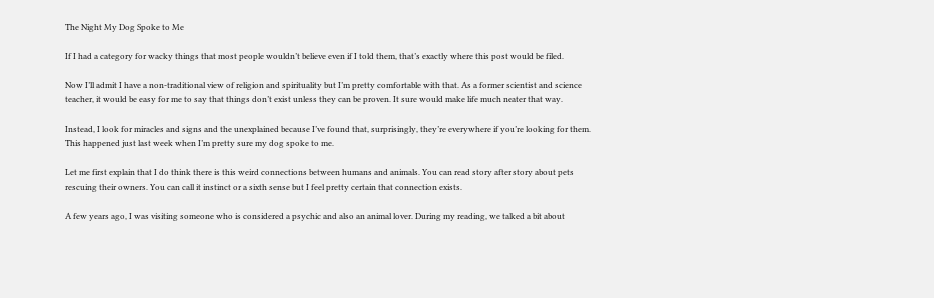The Night My Dog Spoke to Me

If I had a category for wacky things that most people wouldn’t believe even if I told them, that’s exactly where this post would be filed.

Now I’ll admit I have a non-traditional view of religion and spirituality but I’m pretty comfortable with that. As a former scientist and science teacher, it would be easy for me to say that things don’t exist unless they can be proven. It sure would make life much neater that way.

Instead, I look for miracles and signs and the unexplained because I’ve found that, surprisingly, they’re everywhere if you’re looking for them. This happened just last week when I’m pretty sure my dog spoke to me.

Let me first explain that I do think there is this weird connections between humans and animals. You can read story after story about pets rescuing their owners. You can call it instinct or a sixth sense but I feel pretty certain that connection exists.

A few years ago, I was visiting someone who is considered a psychic and also an animal lover. During my reading, we talked a bit about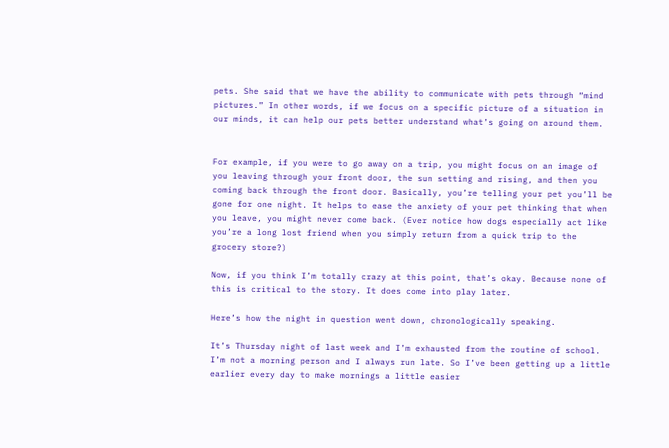pets. She said that we have the ability to communicate with pets through “mind pictures.” In other words, if we focus on a specific picture of a situation in our minds, it can help our pets better understand what’s going on around them.


For example, if you were to go away on a trip, you might focus on an image of you leaving through your front door, the sun setting and rising, and then you coming back through the front door. Basically, you’re telling your pet you’ll be gone for one night. It helps to ease the anxiety of your pet thinking that when you leave, you might never come back. (Ever notice how dogs especially act like you’re a long lost friend when you simply return from a quick trip to the grocery store?)

Now, if you think I’m totally crazy at this point, that’s okay. Because none of this is critical to the story. It does come into play later.

Here’s how the night in question went down, chronologically speaking.

It’s Thursday night of last week and I’m exhausted from the routine of school. I’m not a morning person and I always run late. So I’ve been getting up a little earlier every day to make mornings a little easier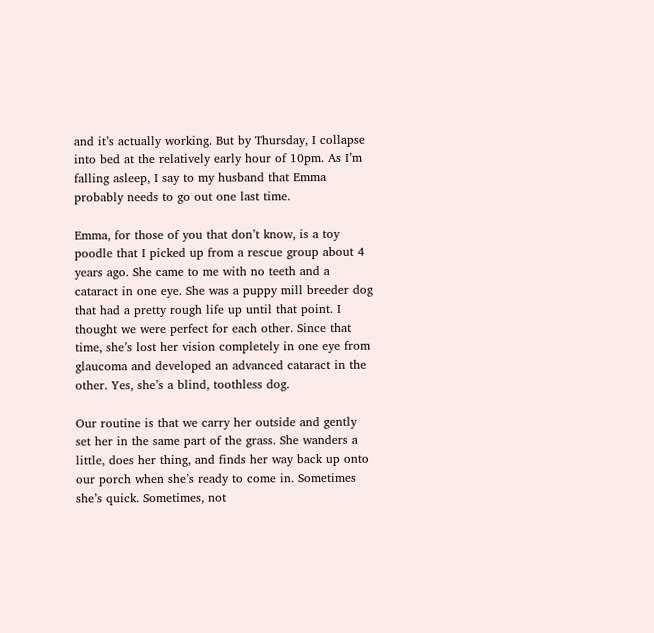and it’s actually working. But by Thursday, I collapse into bed at the relatively early hour of 10pm. As I’m falling asleep, I say to my husband that Emma probably needs to go out one last time.

Emma, for those of you that don’t know, is a toy poodle that I picked up from a rescue group about 4 years ago. She came to me with no teeth and a cataract in one eye. She was a puppy mill breeder dog that had a pretty rough life up until that point. I thought we were perfect for each other. Since that time, she’s lost her vision completely in one eye from glaucoma and developed an advanced cataract in the other. Yes, she’s a blind, toothless dog.

Our routine is that we carry her outside and gently set her in the same part of the grass. She wanders a little, does her thing, and finds her way back up onto our porch when she’s ready to come in. Sometimes she’s quick. Sometimes, not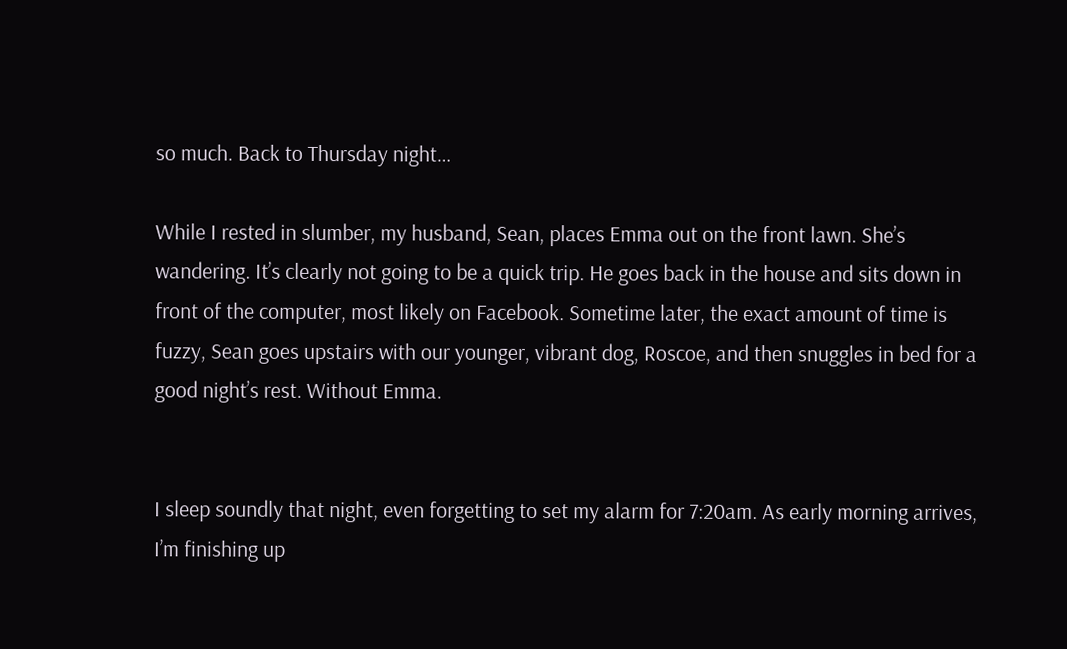so much. Back to Thursday night…

While I rested in slumber, my husband, Sean, places Emma out on the front lawn. She’s wandering. It’s clearly not going to be a quick trip. He goes back in the house and sits down in front of the computer, most likely on Facebook. Sometime later, the exact amount of time is fuzzy, Sean goes upstairs with our younger, vibrant dog, Roscoe, and then snuggles in bed for a good night’s rest. Without Emma.


I sleep soundly that night, even forgetting to set my alarm for 7:20am. As early morning arrives, I’m finishing up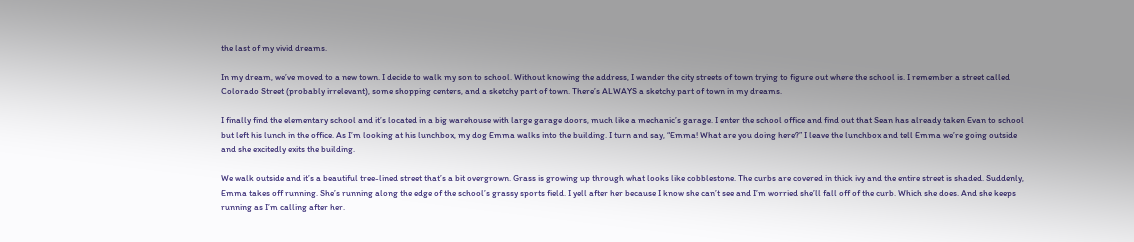the last of my vivid dreams.

In my dream, we’ve moved to a new town. I decide to walk my son to school. Without knowing the address, I wander the city streets of town trying to figure out where the school is. I remember a street called Colorado Street (probably irrelevant), some shopping centers, and a sketchy part of town. There’s ALWAYS a sketchy part of town in my dreams.

I finally find the elementary school and it’s located in a big warehouse with large garage doors, much like a mechanic’s garage. I enter the school office and find out that Sean has already taken Evan to school but left his lunch in the office. As I’m looking at his lunchbox, my dog Emma walks into the building. I turn and say, “Emma! What are you doing here?” I leave the lunchbox and tell Emma we’re going outside and she excitedly exits the building.

We walk outside and it’s a beautiful tree-lined street that’s a bit overgrown. Grass is growing up through what looks like cobblestone. The curbs are covered in thick ivy and the entire street is shaded. Suddenly, Emma takes off running. She’s running along the edge of the school’s grassy sports field. I yell after her because I know she can’t see and I’m worried she’ll fall off of the curb. Which she does. And she keeps running as I’m calling after her.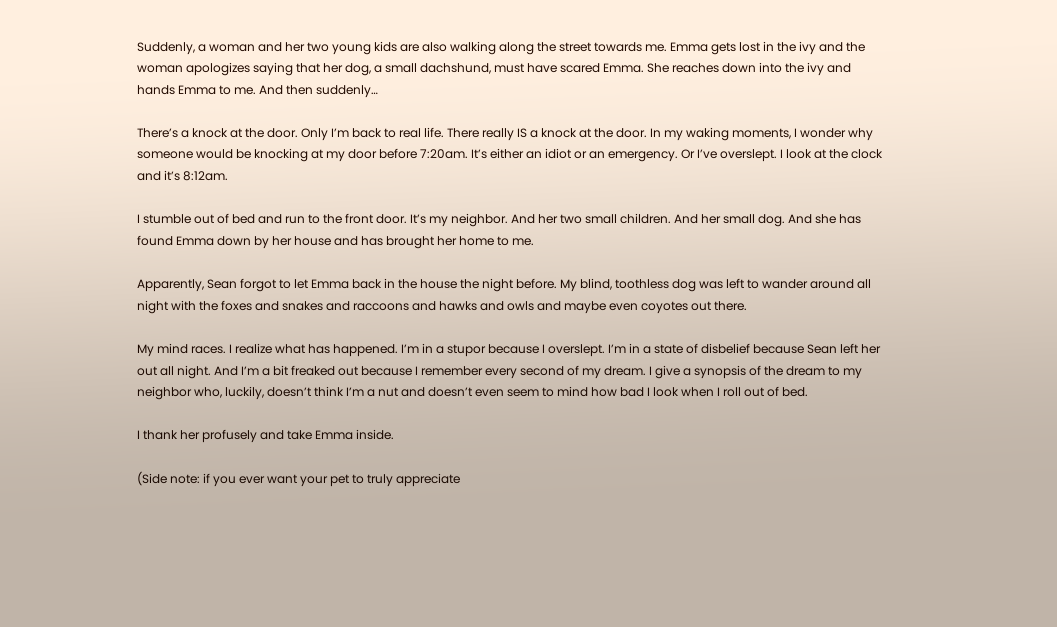Suddenly, a woman and her two young kids are also walking along the street towards me. Emma gets lost in the ivy and the woman apologizes saying that her dog, a small dachshund, must have scared Emma. She reaches down into the ivy and hands Emma to me. And then suddenly…

There’s a knock at the door. Only I’m back to real life. There really IS a knock at the door. In my waking moments, I wonder why someone would be knocking at my door before 7:20am. It’s either an idiot or an emergency. Or I’ve overslept. I look at the clock and it’s 8:12am.

I stumble out of bed and run to the front door. It’s my neighbor. And her two small children. And her small dog. And she has found Emma down by her house and has brought her home to me.

Apparently, Sean forgot to let Emma back in the house the night before. My blind, toothless dog was left to wander around all night with the foxes and snakes and raccoons and hawks and owls and maybe even coyotes out there.

My mind races. I realize what has happened. I’m in a stupor because I overslept. I’m in a state of disbelief because Sean left her out all night. And I’m a bit freaked out because I remember every second of my dream. I give a synopsis of the dream to my neighbor who, luckily, doesn’t think I’m a nut and doesn’t even seem to mind how bad I look when I roll out of bed.

I thank her profusely and take Emma inside.

(Side note: if you ever want your pet to truly appreciate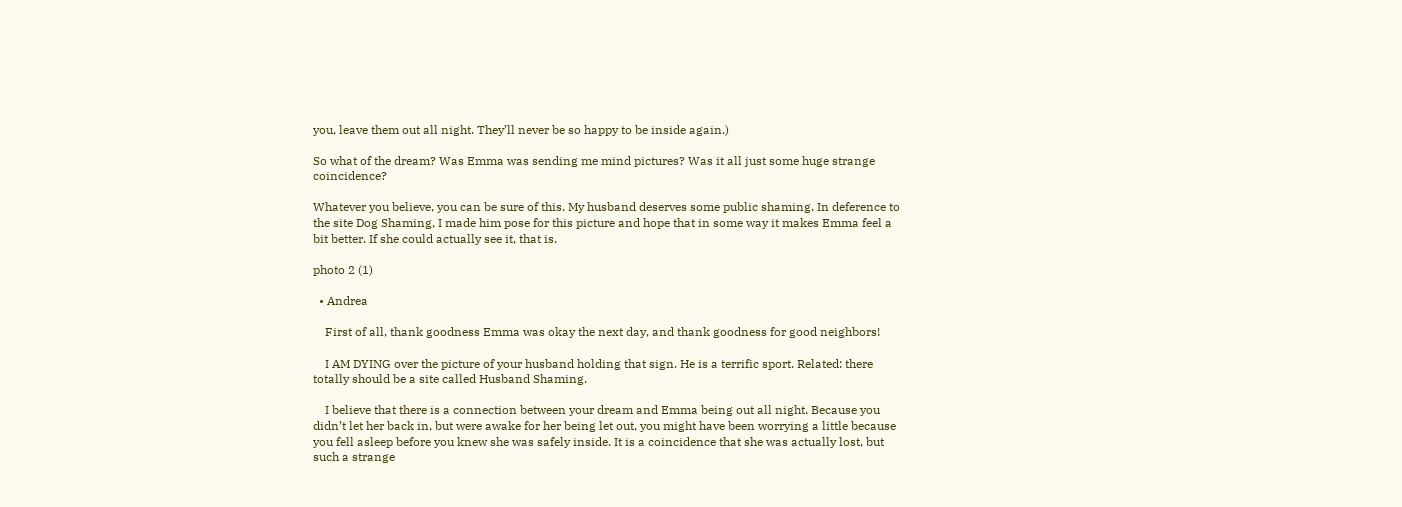you, leave them out all night. They’ll never be so happy to be inside again.)

So what of the dream? Was Emma was sending me mind pictures? Was it all just some huge strange coincidence?

Whatever you believe, you can be sure of this. My husband deserves some public shaming. In deference to the site Dog Shaming, I made him pose for this picture and hope that in some way it makes Emma feel a bit better. If she could actually see it, that is.

photo 2 (1)

  • Andrea

    First of all, thank goodness Emma was okay the next day, and thank goodness for good neighbors!

    I AM DYING over the picture of your husband holding that sign. He is a terrific sport. Related: there totally should be a site called Husband Shaming.

    I believe that there is a connection between your dream and Emma being out all night. Because you didn’t let her back in, but were awake for her being let out, you might have been worrying a little because you fell asleep before you knew she was safely inside. It is a coincidence that she was actually lost, but such a strange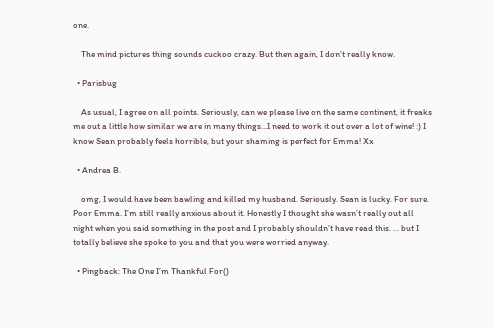one.

    The mind pictures thing sounds cuckoo crazy. But then again, I don’t really know.

  • Parisbug

    As usual, I agree on all points. Seriously, can we please live on the same continent, it freaks me out a little how similar we are in many things…I need to work it out over a lot of wine! :) I know Sean probably feels horrible, but your shaming is perfect for Emma! Xx

  • Andrea B.

    omg, I would have been bawling and killed my husband. Seriously. Sean is lucky. For sure. Poor Emma. I’m still really anxious about it. Honestly I thought she wasn’t really out all night when you said something in the post and I probably shouldn’t have read this. … but I totally believe she spoke to you and that you were worried anyway.

  • Pingback: The One I’m Thankful For()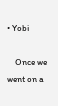• Yobi

    Once we went on a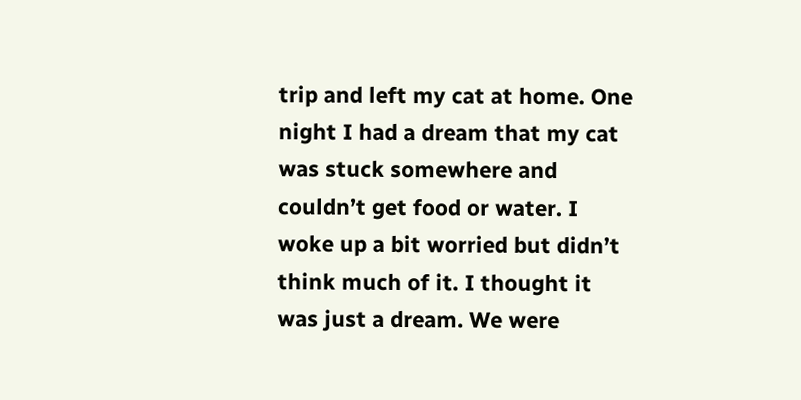trip and left my cat at home. One night I had a dream that my cat was stuck somewhere and couldn’t get food or water. I woke up a bit worried but didn’t think much of it. I thought it was just a dream. We were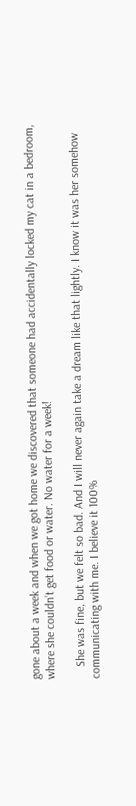gone about a week and when we got home we discovered that someone had accidentally locked my cat in a bedroom, where she couldn’t get food or water. No water for a week!

    She was fine, but we felt so bad. And I will never again take a dream like that lightly. I know it was her somehow communicating with me. I believe it 100%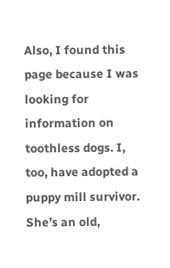Also, I found this page because I was looking for information on toothless dogs. I, too, have adopted a puppy mill survivor. She’s an old,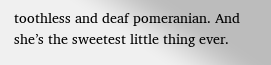toothless and deaf pomeranian. And she’s the sweetest little thing ever.